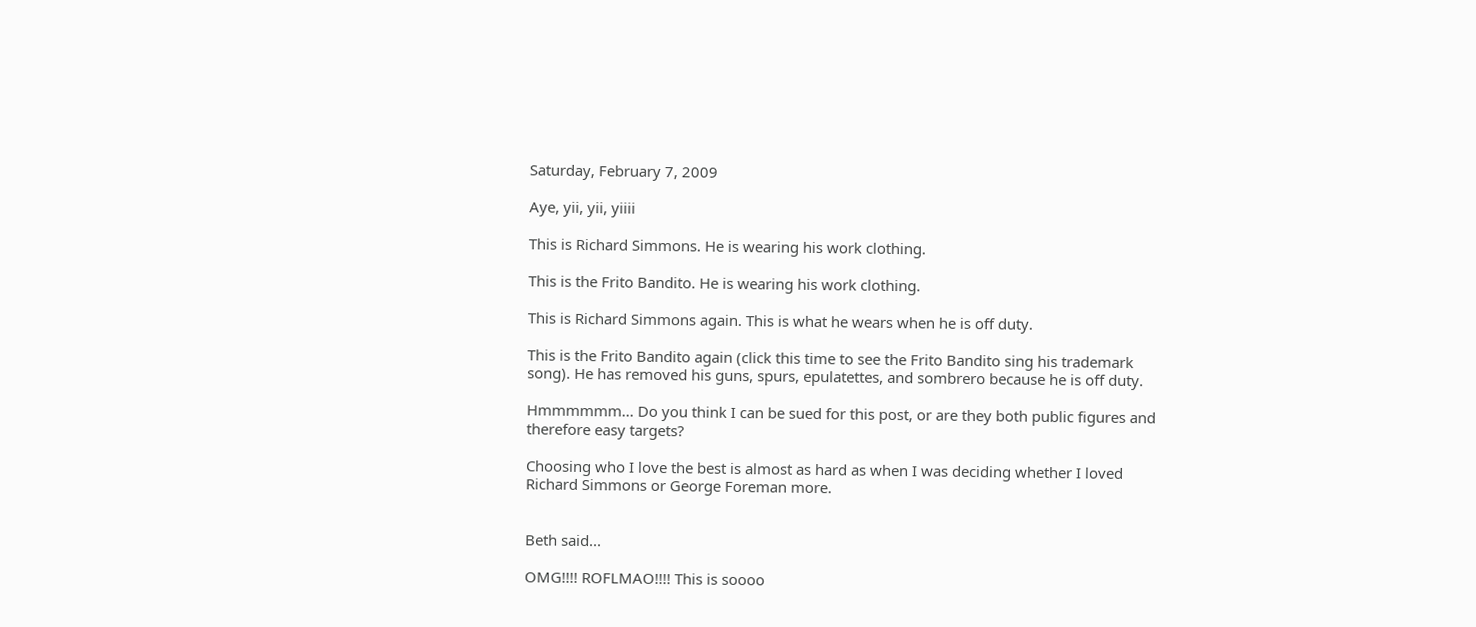Saturday, February 7, 2009

Aye, yii, yii, yiiii

This is Richard Simmons. He is wearing his work clothing.

This is the Frito Bandito. He is wearing his work clothing.

This is Richard Simmons again. This is what he wears when he is off duty.

This is the Frito Bandito again (click this time to see the Frito Bandito sing his trademark song). He has removed his guns, spurs, epulatettes, and sombrero because he is off duty.

Hmmmmmm... Do you think I can be sued for this post, or are they both public figures and therefore easy targets?

Choosing who I love the best is almost as hard as when I was deciding whether I loved Richard Simmons or George Foreman more.


Beth said...

OMG!!!! ROFLMAO!!!! This is soooo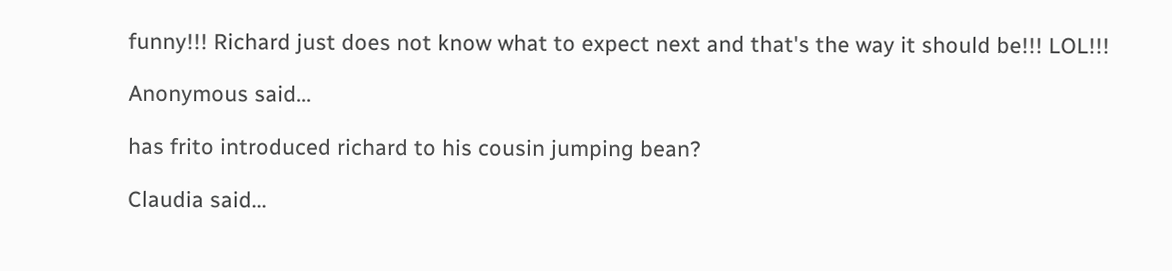funny!!! Richard just does not know what to expect next and that's the way it should be!!! LOL!!!

Anonymous said...

has frito introduced richard to his cousin jumping bean?

Claudia said...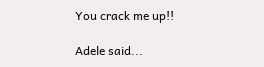You crack me up!!

Adele said...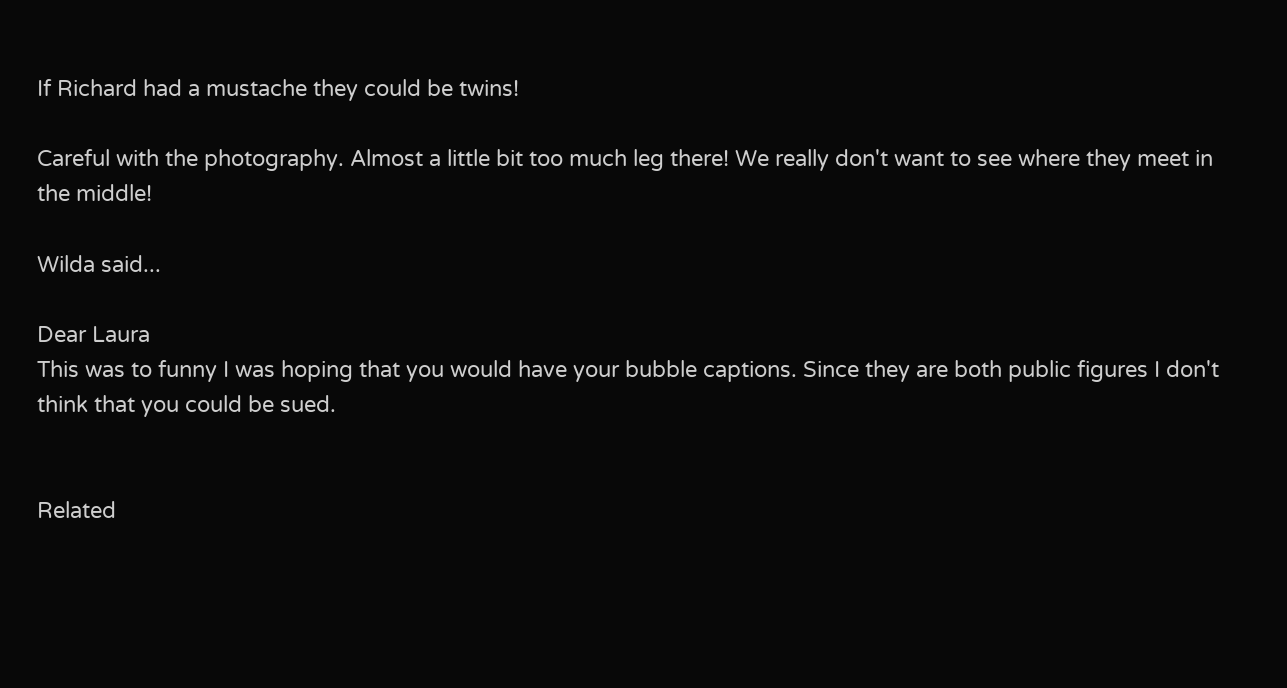If Richard had a mustache they could be twins!

Careful with the photography. Almost a little bit too much leg there! We really don't want to see where they meet in the middle!

Wilda said...

Dear Laura
This was to funny I was hoping that you would have your bubble captions. Since they are both public figures I don't think that you could be sued.


Related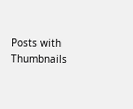Posts with Thumbnails